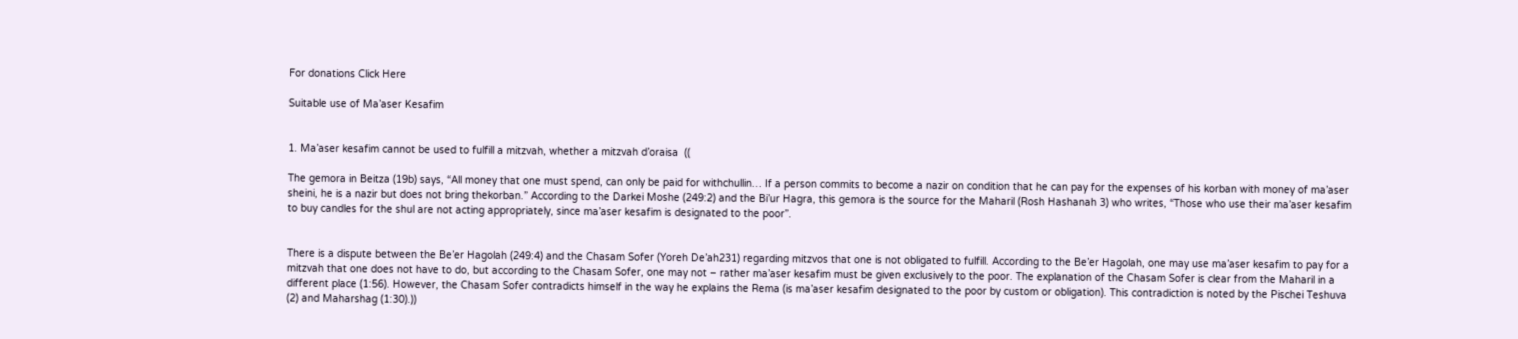For donations Click Here

Suitable use of Ma’aser Kesafim


1. Ma’aser kesafim cannot be used to fulfill a mitzvah, whether a mitzvah d’oraisa  ((

The gemora in Beitza (19b) says, “All money that one must spend, can only be paid for withchullin… If a person commits to become a nazir on condition that he can pay for the expenses of his korban with money of ma’aser sheini, he is a nazir but does not bring thekorban.” According to the Darkei Moshe (249:2) and the Bi’ur Hagra, this gemora is the source for the Maharil (Rosh Hashanah 3) who writes, “Those who use their ma’aser kesafim to buy candles for the shul are not acting appropriately, since ma’aser kesafim is designated to the poor”.


There is a dispute between the Be’er Hagolah (249:4) and the Chasam Sofer (Yoreh De’ah231) regarding mitzvos that one is not obligated to fulfill. According to the Be’er Hagolah, one may use ma’aser kesafim to pay for a mitzvah that one does not have to do, but according to the Chasam Sofer, one may not – rather ma’aser kesafim must be given exclusively to the poor. The explanation of the Chasam Sofer is clear from the Maharil in a different place (1:56). However, the Chasam Sofer contradicts himself in the way he explains the Rema (is ma’aser kesafim designated to the poor by custom or obligation). This contradiction is noted by the Pischei Teshuva (2) and Maharshag (1:30).))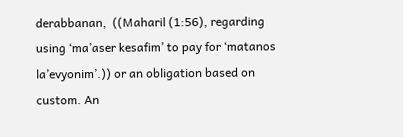derabbanan,  ((Maharil (1:56), regarding using ‘ma’aser kesafim’ to pay for ‘matanos la’evyonim’.)) or an obligation based on custom. An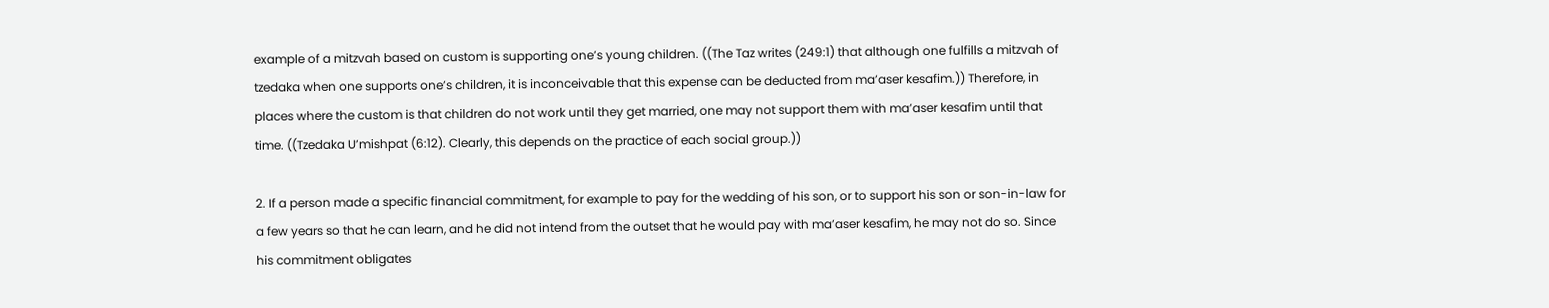example of a mitzvah based on custom is supporting one’s young children. ((The Taz writes (249:1) that although one fulfills a mitzvah of tzedaka when one supports one’s children, it is inconceivable that this expense can be deducted from ma’aser kesafim.)) Therefore, in places where the custom is that children do not work until they get married, one may not support them with ma’aser kesafim until that time. ((Tzedaka U’mishpat (6:12). Clearly, this depends on the practice of each social group.))

2. If a person made a specific financial commitment, for example to pay for the wedding of his son, or to support his son or son-in-law for a few years so that he can learn, and he did not intend from the outset that he would pay with ma’aser kesafim, he may not do so. Since his commitment obligates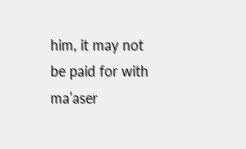him, it may not be paid for with ma’aser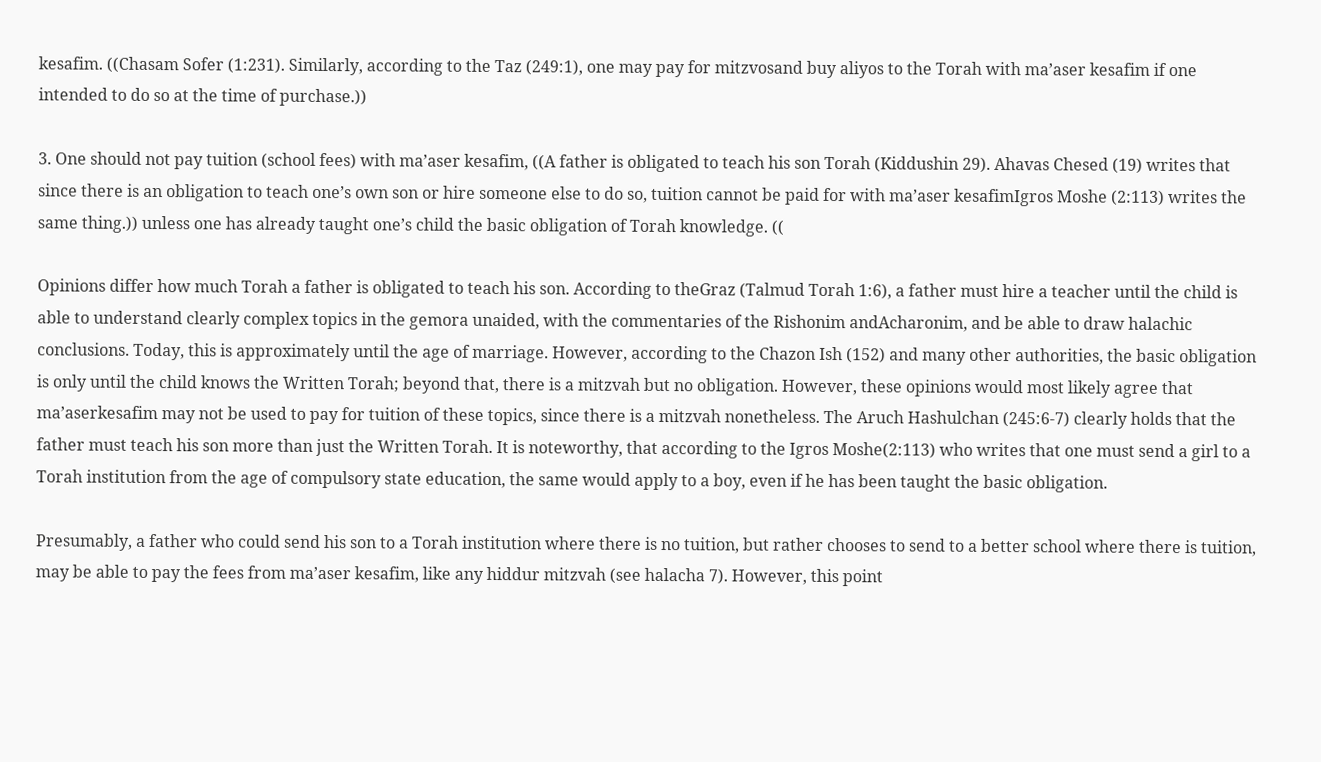kesafim. ((Chasam Sofer (1:231). Similarly, according to the Taz (249:1), one may pay for mitzvosand buy aliyos to the Torah with ma’aser kesafim if one intended to do so at the time of purchase.))

3. One should not pay tuition (school fees) with ma’aser kesafim, ((A father is obligated to teach his son Torah (Kiddushin 29). Ahavas Chesed (19) writes that since there is an obligation to teach one’s own son or hire someone else to do so, tuition cannot be paid for with ma’aser kesafimIgros Moshe (2:113) writes the same thing.)) unless one has already taught one’s child the basic obligation of Torah knowledge. ((

Opinions differ how much Torah a father is obligated to teach his son. According to theGraz (Talmud Torah 1:6), a father must hire a teacher until the child is able to understand clearly complex topics in the gemora unaided, with the commentaries of the Rishonim andAcharonim, and be able to draw halachic conclusions. Today, this is approximately until the age of marriage. However, according to the Chazon Ish (152) and many other authorities, the basic obligation is only until the child knows the Written Torah; beyond that, there is a mitzvah but no obligation. However, these opinions would most likely agree that ma’aserkesafim may not be used to pay for tuition of these topics, since there is a mitzvah nonetheless. The Aruch Hashulchan (245:6-7) clearly holds that the father must teach his son more than just the Written Torah. It is noteworthy, that according to the Igros Moshe(2:113) who writes that one must send a girl to a Torah institution from the age of compulsory state education, the same would apply to a boy, even if he has been taught the basic obligation.

Presumably, a father who could send his son to a Torah institution where there is no tuition, but rather chooses to send to a better school where there is tuition, may be able to pay the fees from ma’aser kesafim, like any hiddur mitzvah (see halacha 7). However, this point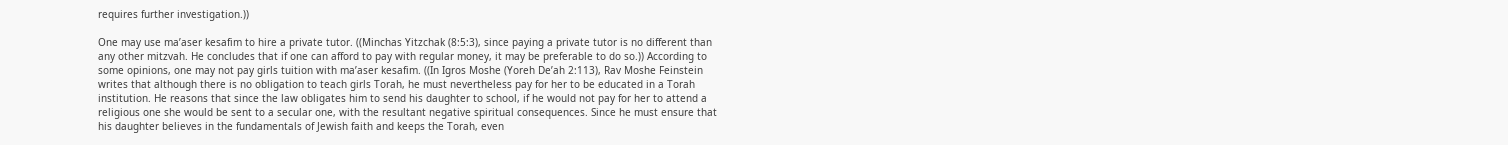requires further investigation.))

One may use ma’aser kesafim to hire a private tutor. ((Minchas Yitzchak (8:5:3), since paying a private tutor is no different than any other mitzvah. He concludes that if one can afford to pay with regular money, it may be preferable to do so.)) According to some opinions, one may not pay girls tuition with ma’aser kesafim. ((In Igros Moshe (Yoreh De’ah 2:113), Rav Moshe Feinstein writes that although there is no obligation to teach girls Torah, he must nevertheless pay for her to be educated in a Torah institution. He reasons that since the law obligates him to send his daughter to school, if he would not pay for her to attend a religious one she would be sent to a secular one, with the resultant negative spiritual consequences. Since he must ensure that his daughter believes in the fundamentals of Jewish faith and keeps the Torah, even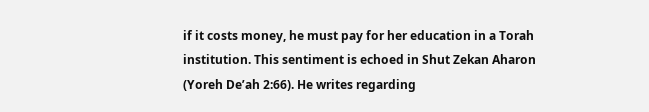if it costs money, he must pay for her education in a Torah institution. This sentiment is echoed in Shut Zekan Aharon (Yoreh De’ah 2:66). He writes regarding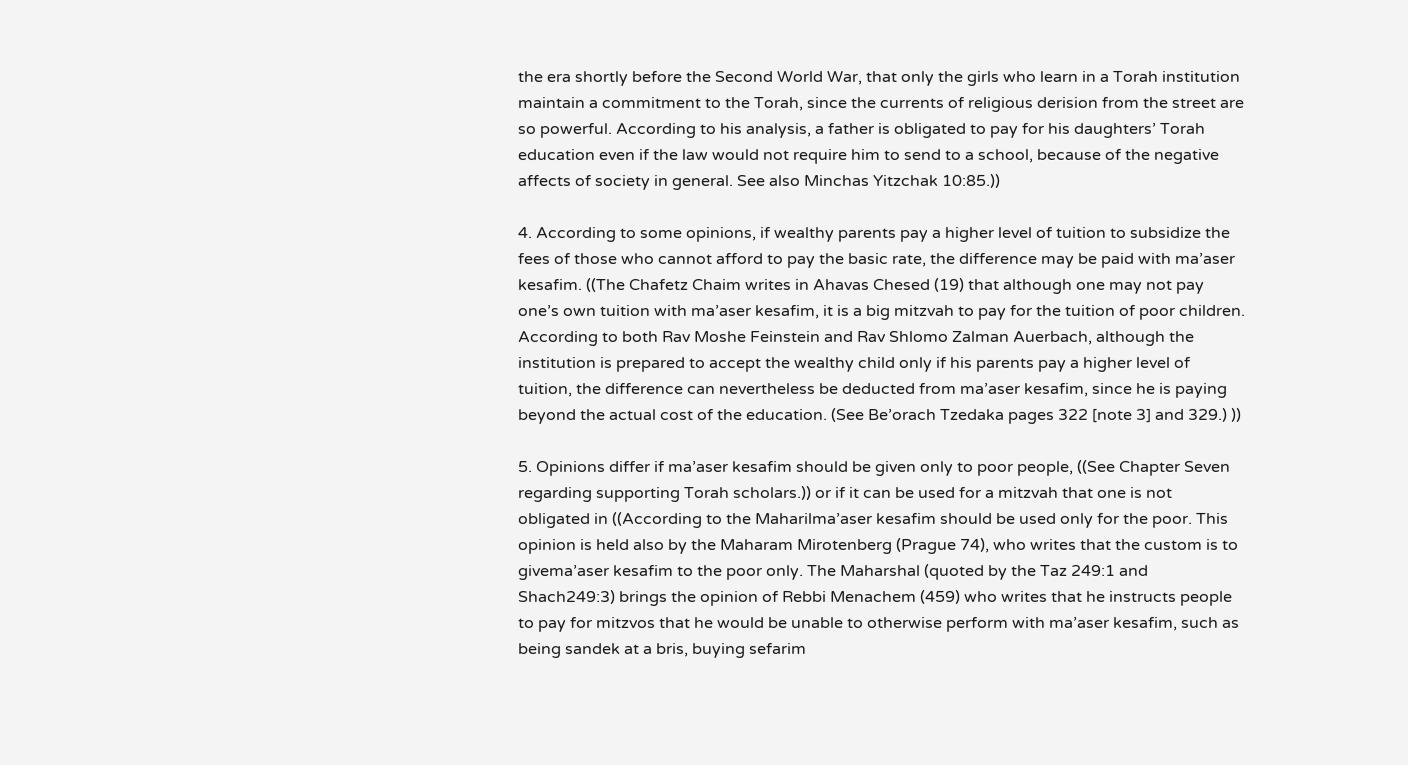the era shortly before the Second World War, that only the girls who learn in a Torah institution maintain a commitment to the Torah, since the currents of religious derision from the street are so powerful. According to his analysis, a father is obligated to pay for his daughters’ Torah education even if the law would not require him to send to a school, because of the negative affects of society in general. See also Minchas Yitzchak 10:85.))

4. According to some opinions, if wealthy parents pay a higher level of tuition to subsidize the fees of those who cannot afford to pay the basic rate, the difference may be paid with ma’aser kesafim. ((The Chafetz Chaim writes in Ahavas Chesed (19) that although one may not pay one’s own tuition with ma’aser kesafim, it is a big mitzvah to pay for the tuition of poor children. According to both Rav Moshe Feinstein and Rav Shlomo Zalman Auerbach, although the institution is prepared to accept the wealthy child only if his parents pay a higher level of tuition, the difference can nevertheless be deducted from ma’aser kesafim, since he is paying beyond the actual cost of the education. (See Be’orach Tzedaka pages 322 [note 3] and 329.) ))

5. Opinions differ if ma’aser kesafim should be given only to poor people, ((See Chapter Seven regarding supporting Torah scholars.)) or if it can be used for a mitzvah that one is not obligated in ((According to the Maharilma’aser kesafim should be used only for the poor. This opinion is held also by the Maharam Mirotenberg (Prague 74), who writes that the custom is to givema’aser kesafim to the poor only. The Maharshal (quoted by the Taz 249:1 and Shach249:3) brings the opinion of Rebbi Menachem (459) who writes that he instructs people to pay for mitzvos that he would be unable to otherwise perform with ma’aser kesafim, such as being sandek at a bris, buying sefarim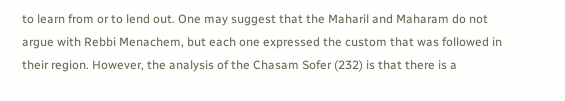to learn from or to lend out. One may suggest that the Maharil and Maharam do not argue with Rebbi Menachem, but each one expressed the custom that was followed in their region. However, the analysis of the Chasam Sofer (232) is that there is a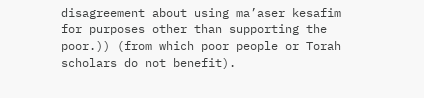disagreement about using ma’aser kesafim for purposes other than supporting the poor.)) (from which poor people or Torah scholars do not benefit).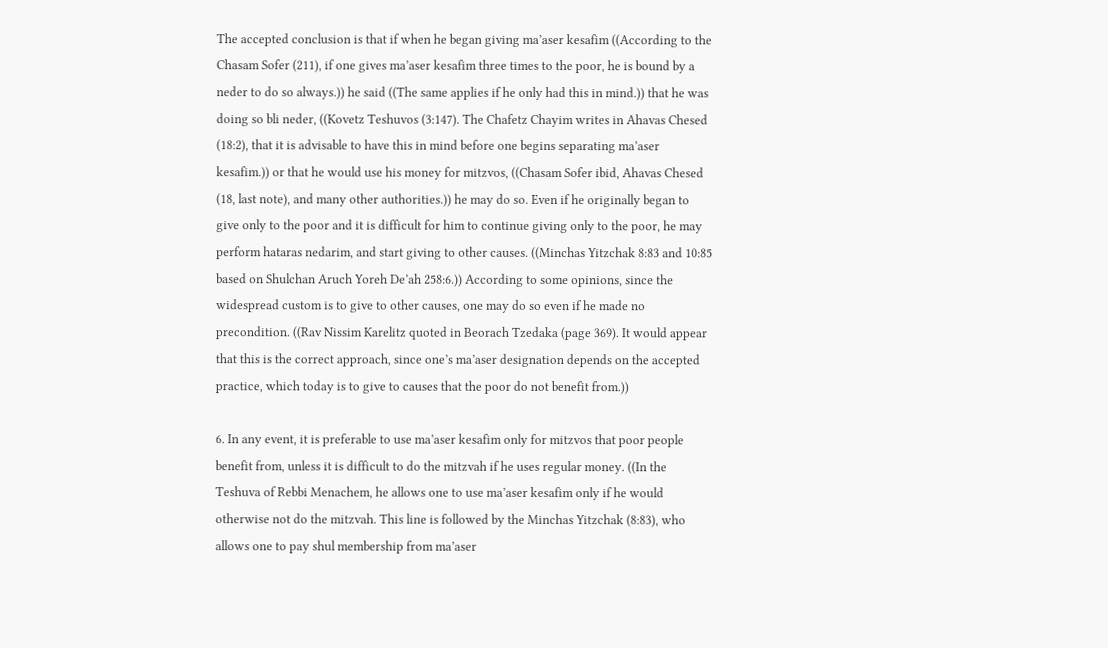The accepted conclusion is that if when he began giving ma’aser kesafim ((According to the Chasam Sofer (211), if one gives ma’aser kesafim three times to the poor, he is bound by a neder to do so always.)) he said ((The same applies if he only had this in mind.)) that he was doing so bli neder, ((Kovetz Teshuvos (3:147). The Chafetz Chayim writes in Ahavas Chesed (18:2), that it is advisable to have this in mind before one begins separating ma’aser kesafim.)) or that he would use his money for mitzvos, ((Chasam Sofer ibid, Ahavas Chesed (18, last note), and many other authorities.)) he may do so. Even if he originally began to give only to the poor and it is difficult for him to continue giving only to the poor, he may perform hataras nedarim, and start giving to other causes. ((Minchas Yitzchak 8:83 and 10:85 based on Shulchan Aruch Yoreh De’ah 258:6.)) According to some opinions, since the widespread custom is to give to other causes, one may do so even if he made no precondition. ((Rav Nissim Karelitz quoted in Beorach Tzedaka (page 369). It would appear that this is the correct approach, since one’s ma’aser designation depends on the accepted practice, which today is to give to causes that the poor do not benefit from.))

6. In any event, it is preferable to use ma’aser kesafim only for mitzvos that poor people benefit from, unless it is difficult to do the mitzvah if he uses regular money. ((In the Teshuva of Rebbi Menachem, he allows one to use ma’aser kesafim only if he would otherwise not do the mitzvah. This line is followed by the Minchas Yitzchak (8:83), who allows one to pay shul membership from ma’aser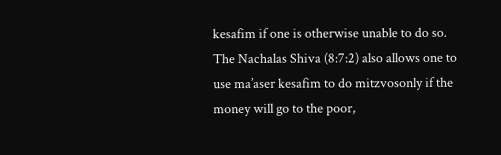kesafim if one is otherwise unable to do so. The Nachalas Shiva (8:7:2) also allows one to use ma’aser kesafim to do mitzvosonly if the money will go to the poor,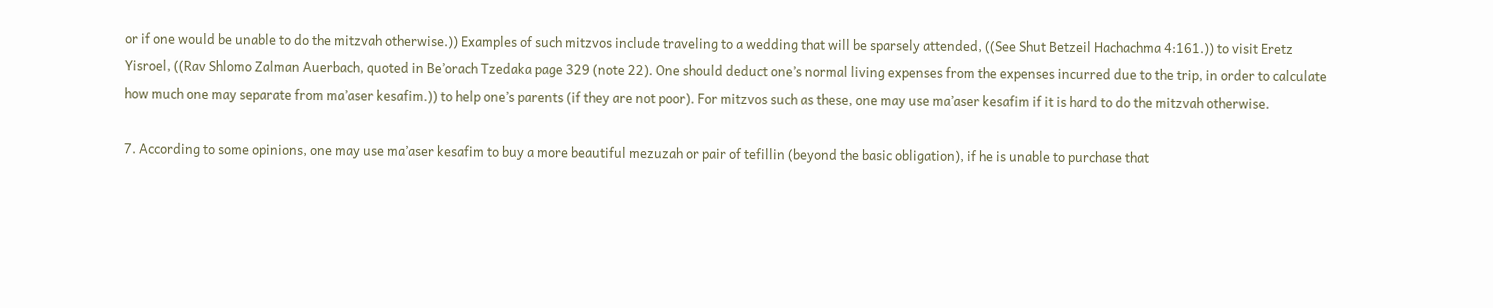or if one would be unable to do the mitzvah otherwise.)) Examples of such mitzvos include traveling to a wedding that will be sparsely attended, ((See Shut Betzeil Hachachma 4:161.)) to visit Eretz Yisroel, ((Rav Shlomo Zalman Auerbach, quoted in Be’orach Tzedaka page 329 (note 22). One should deduct one’s normal living expenses from the expenses incurred due to the trip, in order to calculate how much one may separate from ma’aser kesafim.)) to help one’s parents (if they are not poor). For mitzvos such as these, one may use ma’aser kesafim if it is hard to do the mitzvah otherwise.

7. According to some opinions, one may use ma’aser kesafim to buy a more beautiful mezuzah or pair of tefillin (beyond the basic obligation), if he is unable to purchase that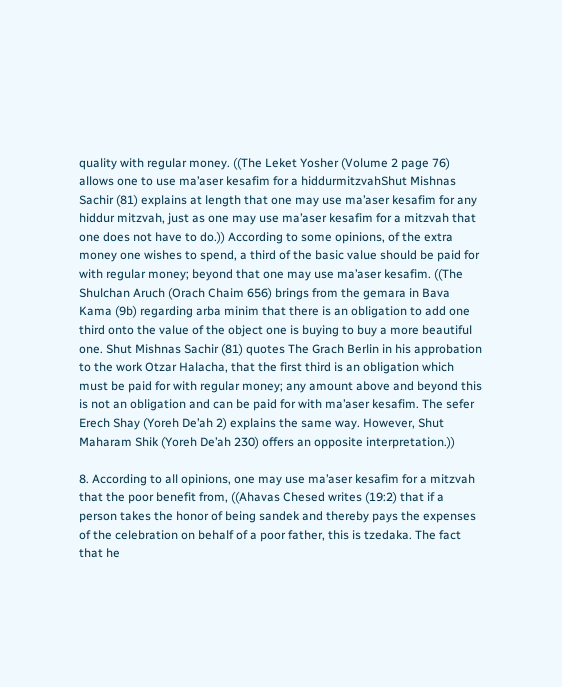quality with regular money. ((The Leket Yosher (Volume 2 page 76) allows one to use ma’aser kesafim for a hiddurmitzvahShut Mishnas Sachir (81) explains at length that one may use ma’aser kesafim for any hiddur mitzvah, just as one may use ma’aser kesafim for a mitzvah that one does not have to do.)) According to some opinions, of the extra money one wishes to spend, a third of the basic value should be paid for with regular money; beyond that one may use ma’aser kesafim. ((The Shulchan Aruch (Orach Chaim 656) brings from the gemara in Bava Kama (9b) regarding arba minim that there is an obligation to add one third onto the value of the object one is buying to buy a more beautiful one. Shut Mishnas Sachir (81) quotes The Grach Berlin in his approbation to the work Otzar Halacha, that the first third is an obligation which must be paid for with regular money; any amount above and beyond this is not an obligation and can be paid for with ma’aser kesafim. The sefer Erech Shay (Yoreh De’ah 2) explains the same way. However, Shut Maharam Shik (Yoreh De’ah 230) offers an opposite interpretation.))

8. According to all opinions, one may use ma’aser kesafim for a mitzvah that the poor benefit from, ((Ahavas Chesed writes (19:2) that if a person takes the honor of being sandek and thereby pays the expenses of the celebration on behalf of a poor father, this is tzedaka. The fact that he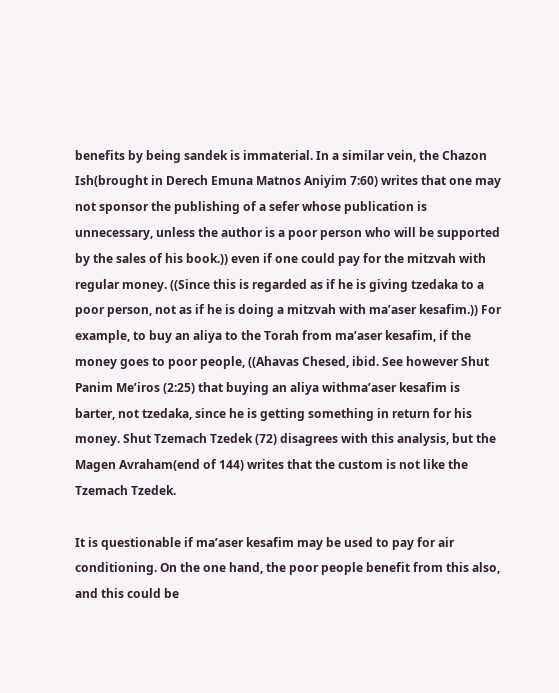benefits by being sandek is immaterial. In a similar vein, the Chazon Ish(brought in Derech Emuna Matnos Aniyim 7:60) writes that one may not sponsor the publishing of a sefer whose publication is unnecessary, unless the author is a poor person who will be supported by the sales of his book.)) even if one could pay for the mitzvah with regular money. ((Since this is regarded as if he is giving tzedaka to a poor person, not as if he is doing a mitzvah with ma’aser kesafim.)) For example, to buy an aliya to the Torah from ma’aser kesafim, if the money goes to poor people, ((Ahavas Chesed, ibid. See however Shut Panim Me’iros (2:25) that buying an aliya withma’aser kesafim is barter, not tzedaka, since he is getting something in return for his money. Shut Tzemach Tzedek (72) disagrees with this analysis, but the Magen Avraham(end of 144) writes that the custom is not like the Tzemach Tzedek.

It is questionable if ma’aser kesafim may be used to pay for air conditioning. On the one hand, the poor people benefit from this also, and this could be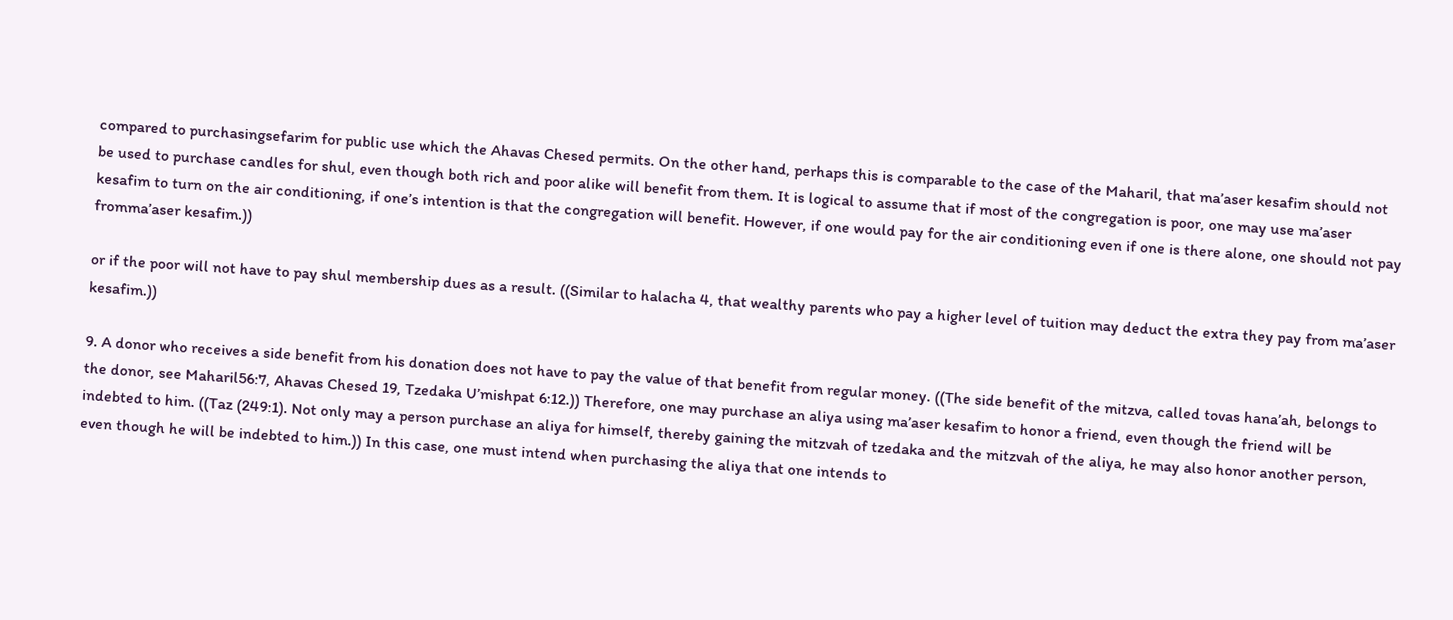compared to purchasingsefarim for public use which the Ahavas Chesed permits. On the other hand, perhaps this is comparable to the case of the Maharil, that ma’aser kesafim should not be used to purchase candles for shul, even though both rich and poor alike will benefit from them. It is logical to assume that if most of the congregation is poor, one may use ma’aser kesafim to turn on the air conditioning, if one’s intention is that the congregation will benefit. However, if one would pay for the air conditioning even if one is there alone, one should not pay fromma’aser kesafim.))

or if the poor will not have to pay shul membership dues as a result. ((Similar to halacha 4, that wealthy parents who pay a higher level of tuition may deduct the extra they pay from ma’aser kesafim.))

9. A donor who receives a side benefit from his donation does not have to pay the value of that benefit from regular money. ((The side benefit of the mitzva, called tovas hana’ah, belongs to the donor, see Maharil56:7, Ahavas Chesed 19, Tzedaka U’mishpat 6:12.)) Therefore, one may purchase an aliya using ma’aser kesafim to honor a friend, even though the friend will be indebted to him. ((Taz (249:1). Not only may a person purchase an aliya for himself, thereby gaining the mitzvah of tzedaka and the mitzvah of the aliya, he may also honor another person, even though he will be indebted to him.)) In this case, one must intend when purchasing the aliya that one intends to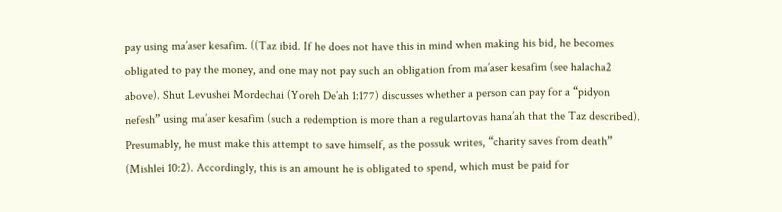pay using ma’aser kesafim. ((Taz ibid. If he does not have this in mind when making his bid, he becomes obligated to pay the money, and one may not pay such an obligation from ma’aser kesafim (see halacha2 above). Shut Levushei Mordechai (Yoreh De’ah 1:177) discusses whether a person can pay for a “pidyon nefesh” using ma’aser kesafim (such a redemption is more than a regulartovas hana’ah that the Taz described). Presumably, he must make this attempt to save himself, as the possuk writes, “charity saves from death” (Mishlei 10:2). Accordingly, this is an amount he is obligated to spend, which must be paid for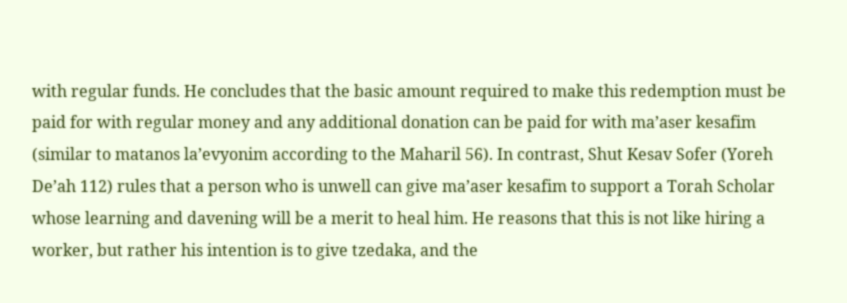with regular funds. He concludes that the basic amount required to make this redemption must be paid for with regular money and any additional donation can be paid for with ma’aser kesafim (similar to matanos la’evyonim according to the Maharil 56). In contrast, Shut Kesav Sofer (Yoreh De’ah 112) rules that a person who is unwell can give ma’aser kesafim to support a Torah Scholar whose learning and davening will be a merit to heal him. He reasons that this is not like hiring a worker, but rather his intention is to give tzedaka, and the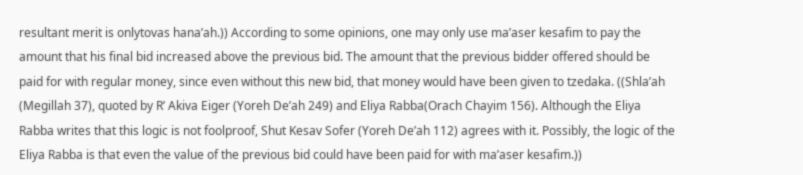resultant merit is onlytovas hana’ah.)) According to some opinions, one may only use ma’aser kesafim to pay the amount that his final bid increased above the previous bid. The amount that the previous bidder offered should be paid for with regular money, since even without this new bid, that money would have been given to tzedaka. ((Shla’ah (Megillah 37), quoted by R’ Akiva Eiger (Yoreh De’ah 249) and Eliya Rabba(Orach Chayim 156). Although the Eliya Rabba writes that this logic is not foolproof, Shut Kesav Sofer (Yoreh De’ah 112) agrees with it. Possibly, the logic of the Eliya Rabba is that even the value of the previous bid could have been paid for with ma’aser kesafim.))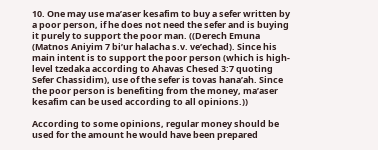10. One may use ma’aser kesafim to buy a sefer written by a poor person, if he does not need the sefer and is buying it purely to support the poor man. ((Derech Emuna (Matnos Aniyim 7 bi’ur halacha s.v. ve’echad). Since his main intent is to support the poor person (which is high-level tzedaka according to Ahavas Chesed 3:7 quoting Sefer Chassidim), use of the sefer is tovas hana’ah. Since the poor person is benefiting from the money, ma’aser kesafim can be used according to all opinions.))

According to some opinions, regular money should be used for the amount he would have been prepared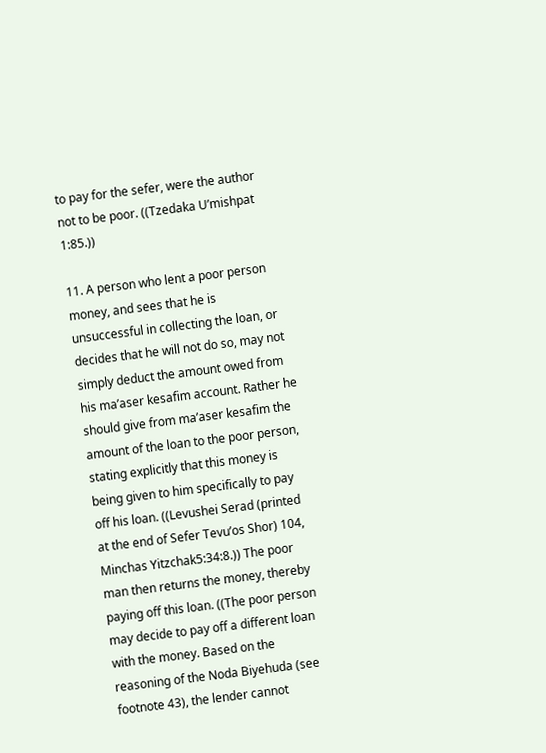to pay for the sefer, were the author not to be poor. ((Tzedaka U’mishpat 1:85.))

11. A person who lent a poor person money, and sees that he is unsuccessful in collecting the loan, or decides that he will not do so, may not simply deduct the amount owed from his ma’aser kesafim account. Rather he should give from ma’aser kesafim the amount of the loan to the poor person, stating explicitly that this money is being given to him specifically to pay off his loan. ((Levushei Serad (printed at the end of Sefer Tevu’os Shor) 104, Minchas Yitzchak5:34:8.)) The poor man then returns the money, thereby paying off this loan. ((The poor person may decide to pay off a different loan with the money. Based on the reasoning of the Noda Biyehuda (see footnote 43), the lender cannot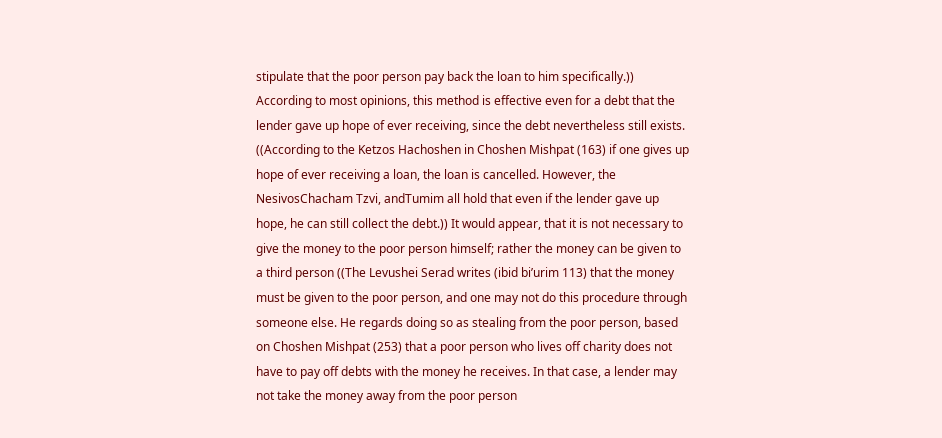stipulate that the poor person pay back the loan to him specifically.)) According to most opinions, this method is effective even for a debt that the lender gave up hope of ever receiving, since the debt nevertheless still exists. ((According to the Ketzos Hachoshen in Choshen Mishpat (163) if one gives up hope of ever receiving a loan, the loan is cancelled. However, the NesivosChacham Tzvi, andTumim all hold that even if the lender gave up hope, he can still collect the debt.)) It would appear, that it is not necessary to give the money to the poor person himself; rather the money can be given to a third person ((The Levushei Serad writes (ibid bi’urim 113) that the money must be given to the poor person, and one may not do this procedure through someone else. He regards doing so as stealing from the poor person, based on Choshen Mishpat (253) that a poor person who lives off charity does not have to pay off debts with the money he receives. In that case, a lender may not take the money away from the poor person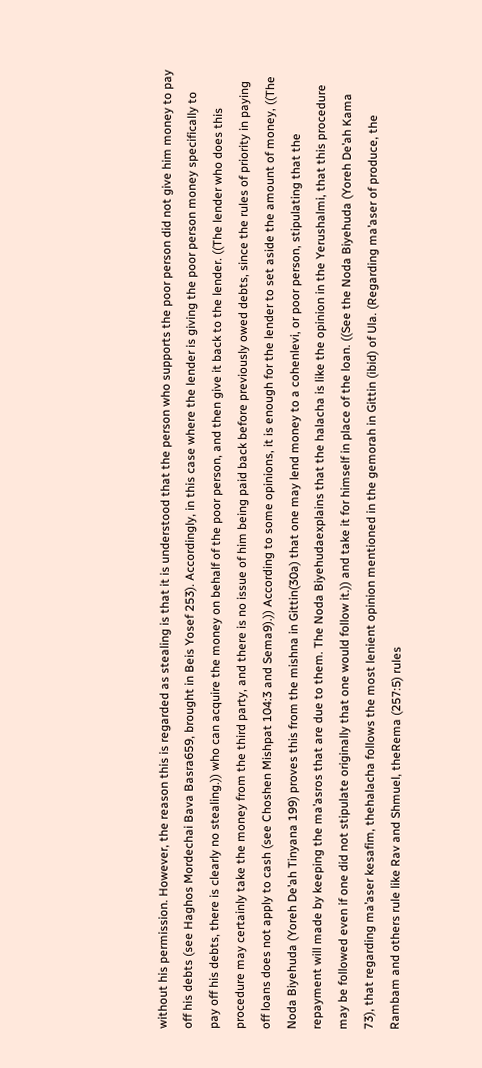without his permission. However, the reason this is regarded as stealing is that it is understood that the person who supports the poor person did not give him money to pay off his debts (see Haghos Mordechai Bava Basra659, brought in Beis Yosef 253). Accordingly, in this case where the lender is giving the poor person money specifically to pay off his debts, there is clearly no stealing.)) who can acquire the money on behalf of the poor person, and then give it back to the lender. ((The lender who does this procedure may certainly take the money from the third party, and there is no issue of him being paid back before previously owed debts, since the rules of priority in paying off loans does not apply to cash (see Choshen Mishpat 104:3 and Sema9).)) According to some opinions, it is enough for the lender to set aside the amount of money, ((The Noda Biyehuda (Yoreh De’ah Tinyana 199) proves this from the mishna in Gittin(30a) that one may lend money to a cohenlevi, or poor person, stipulating that the repayment will made by keeping the ma’asros that are due to them. The Noda Biyehudaexplains that the halacha is like the opinion in the Yerushalmi, that this procedure may be followed even if one did not stipulate originally that one would follow it.)) and take it for himself in place of the loan. ((See the Noda Biyehuda (Yoreh De’ah Kama 73), that regarding ma’aser kesafim, thehalacha follows the most lenient opinion mentioned in the gemorah in Gittin (ibid) of Ula. (Regarding ma’aser of produce, the Rambam and others rule like Rav and Shmuel, theRema (257:5) rules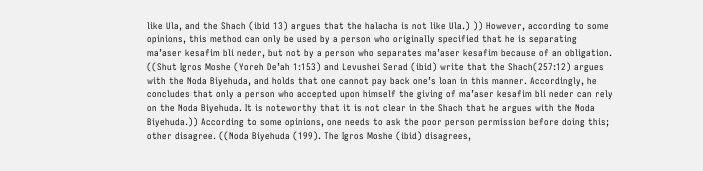like Ula, and the Shach (ibid 13) argues that the halacha is not like Ula.) )) However, according to some opinions, this method can only be used by a person who originally specified that he is separating ma’aser kesafim bli neder, but not by a person who separates ma’aser kesafim because of an obligation. ((Shut Igros Moshe (Yoreh De’ah 1:153) and Levushei Serad (ibid) write that the Shach(257:12) argues with the Noda Biyehuda, and holds that one cannot pay back one’s loan in this manner. Accordingly, he concludes that only a person who accepted upon himself the giving of ma’aser kesafim bli neder can rely on the Noda Biyehuda. It is noteworthy that it is not clear in the Shach that he argues with the Noda Biyehuda.)) According to some opinions, one needs to ask the poor person permission before doing this; other disagree. ((Noda Biyehuda (199). The Igros Moshe (ibid) disagrees,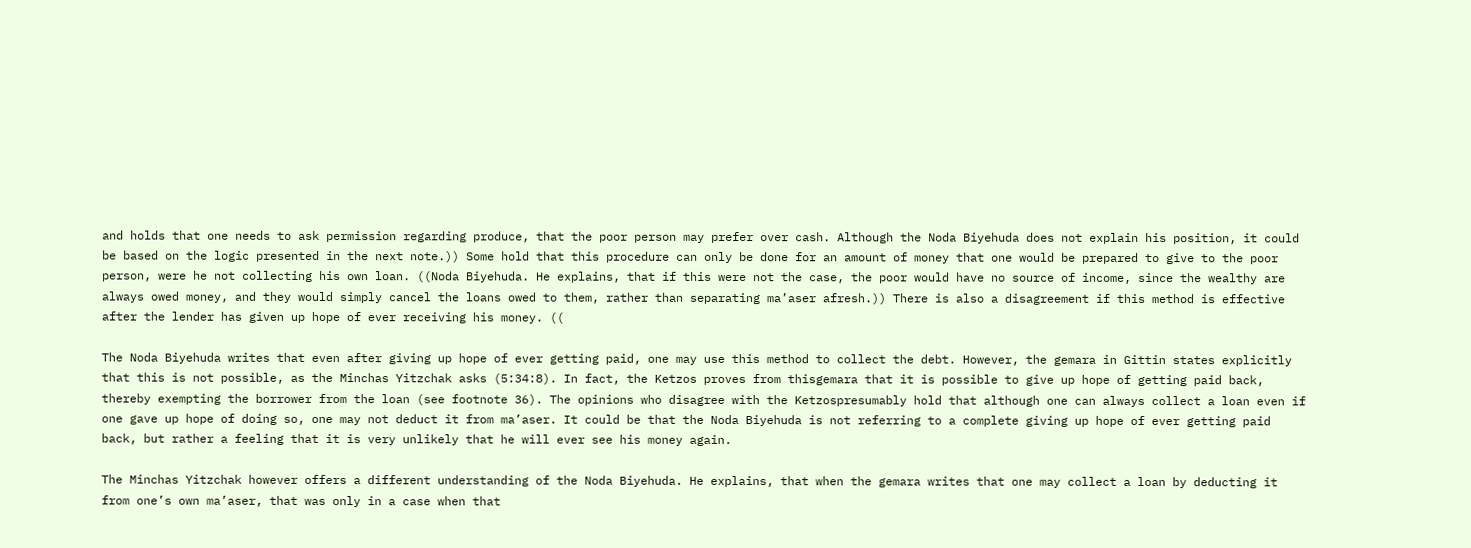and holds that one needs to ask permission regarding produce, that the poor person may prefer over cash. Although the Noda Biyehuda does not explain his position, it could be based on the logic presented in the next note.)) Some hold that this procedure can only be done for an amount of money that one would be prepared to give to the poor person, were he not collecting his own loan. ((Noda Biyehuda. He explains, that if this were not the case, the poor would have no source of income, since the wealthy are always owed money, and they would simply cancel the loans owed to them, rather than separating ma’aser afresh.)) There is also a disagreement if this method is effective after the lender has given up hope of ever receiving his money. ((

The Noda Biyehuda writes that even after giving up hope of ever getting paid, one may use this method to collect the debt. However, the gemara in Gittin states explicitly that this is not possible, as the Minchas Yitzchak asks (5:34:8). In fact, the Ketzos proves from thisgemara that it is possible to give up hope of getting paid back, thereby exempting the borrower from the loan (see footnote 36). The opinions who disagree with the Ketzospresumably hold that although one can always collect a loan even if one gave up hope of doing so, one may not deduct it from ma’aser. It could be that the Noda Biyehuda is not referring to a complete giving up hope of ever getting paid back, but rather a feeling that it is very unlikely that he will ever see his money again.

The Minchas Yitzchak however offers a different understanding of the Noda Biyehuda. He explains, that when the gemara writes that one may collect a loan by deducting it from one’s own ma’aser, that was only in a case when that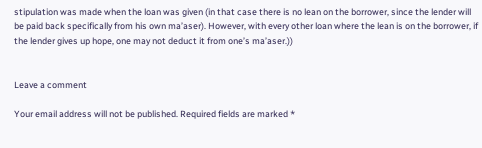stipulation was made when the loan was given (in that case there is no lean on the borrower, since the lender will be paid back specifically from his own ma’aser). However, with every other loan where the lean is on the borrower, if the lender gives up hope, one may not deduct it from one’s ma’aser.))


Leave a comment

Your email address will not be published. Required fields are marked *